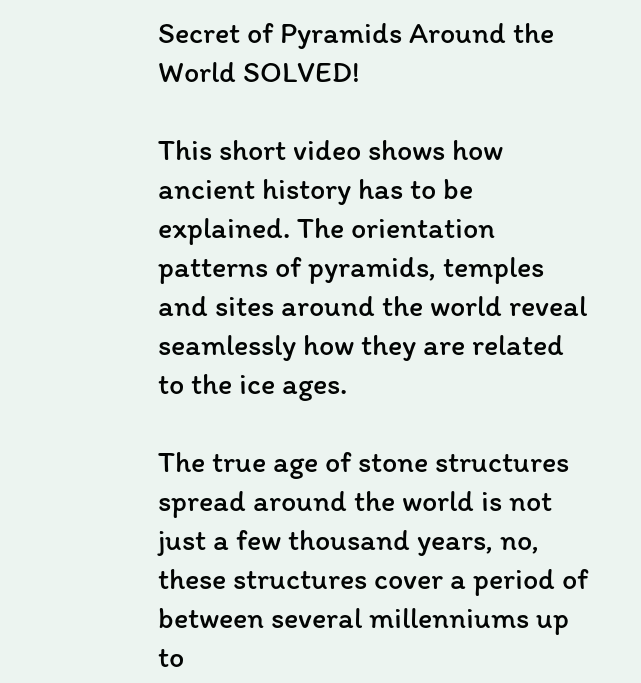Secret of Pyramids Around the World SOLVED!

This short video shows how ancient history has to be explained. The orientation patterns of pyramids, temples and sites around the world reveal seamlessly how they are related to the ice ages.

The true age of stone structures spread around the world is not just a few thousand years, no, these structures cover a period of between several millenniums up to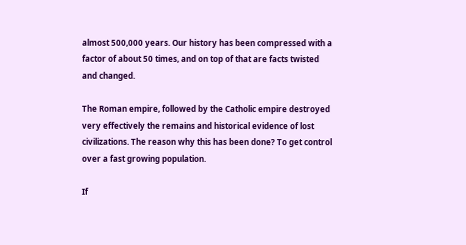almost 500,000 years. Our history has been compressed with a factor of about 50 times, and on top of that are facts twisted and changed.

The Roman empire, followed by the Catholic empire destroyed very effectively the remains and historical evidence of lost civilizations. The reason why this has been done? To get control over a fast growing population.

If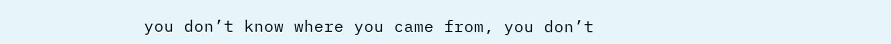you don’t know where you came from, you don’t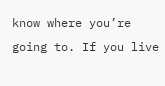know where you’re going to. If you live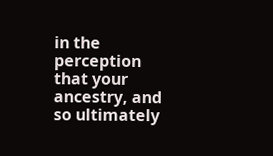in the perception that your ancestry, and so ultimately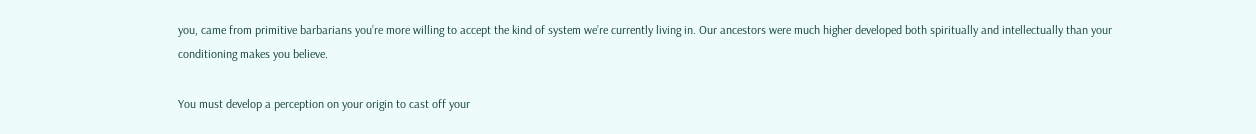you, came from primitive barbarians you’re more willing to accept the kind of system we’re currently living in. Our ancestors were much higher developed both spiritually and intellectually than your conditioning makes you believe.

You must develop a perception on your origin to cast off your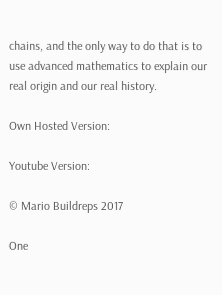chains, and the only way to do that is to use advanced mathematics to explain our real origin and our real history.

Own Hosted Version:

Youtube Version:

© Mario Buildreps 2017

One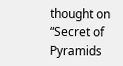thought on “Secret of Pyramids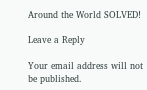Around the World SOLVED!

Leave a Reply

Your email address will not be published.